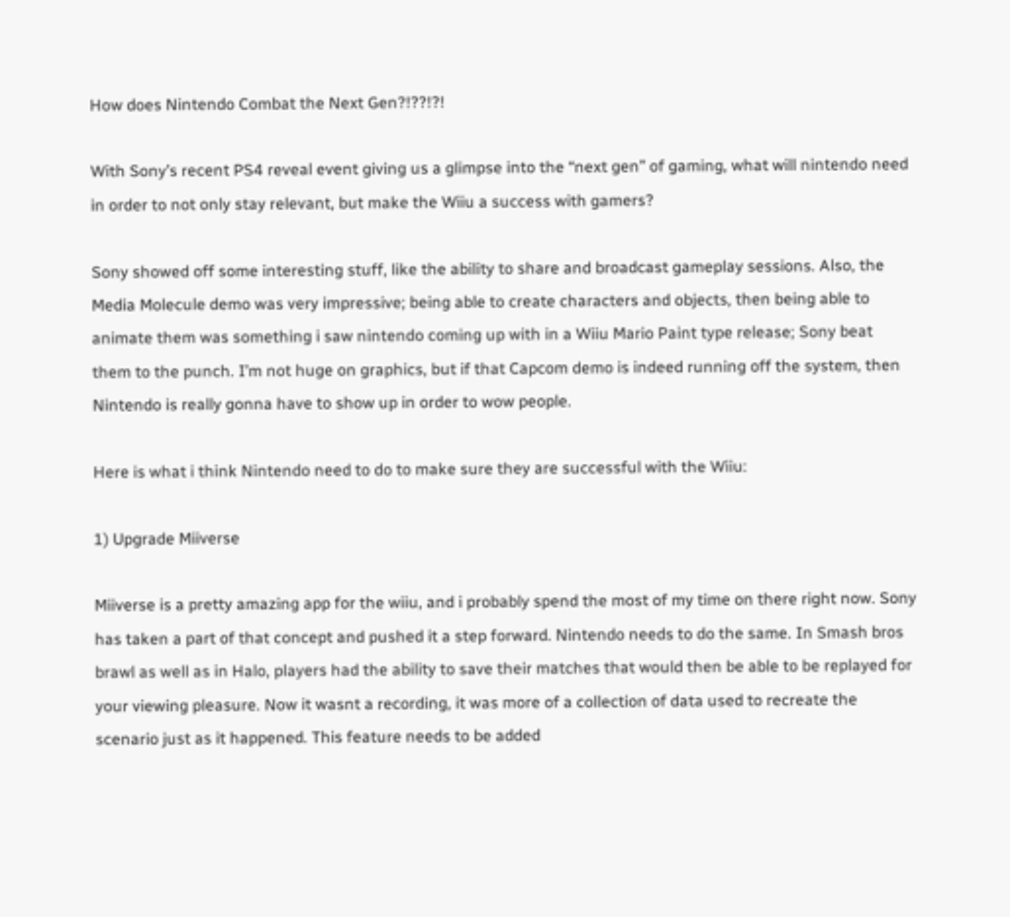How does Nintendo Combat the Next Gen?!??!?!

With Sony’s recent PS4 reveal event giving us a glimpse into the “next gen” of gaming, what will nintendo need in order to not only stay relevant, but make the Wiiu a success with gamers?

Sony showed off some interesting stuff, like the ability to share and broadcast gameplay sessions. Also, the Media Molecule demo was very impressive; being able to create characters and objects, then being able to animate them was something i saw nintendo coming up with in a Wiiu Mario Paint type release; Sony beat them to the punch. I’m not huge on graphics, but if that Capcom demo is indeed running off the system, then Nintendo is really gonna have to show up in order to wow people.

Here is what i think Nintendo need to do to make sure they are successful with the Wiiu:

1) Upgrade Miiverse

Miiverse is a pretty amazing app for the wiiu, and i probably spend the most of my time on there right now. Sony has taken a part of that concept and pushed it a step forward. Nintendo needs to do the same. In Smash bros brawl as well as in Halo, players had the ability to save their matches that would then be able to be replayed for your viewing pleasure. Now it wasnt a recording, it was more of a collection of data used to recreate the scenario just as it happened. This feature needs to be added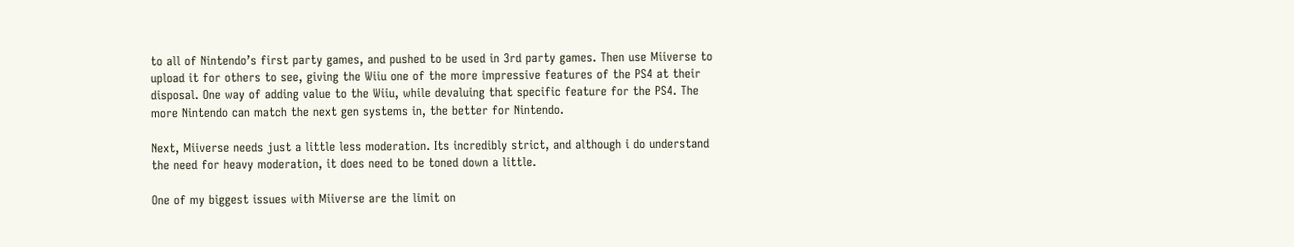to all of Nintendo’s first party games, and pushed to be used in 3rd party games. Then use Miiverse to upload it for others to see, giving the Wiiu one of the more impressive features of the PS4 at their disposal. One way of adding value to the Wiiu, while devaluing that specific feature for the PS4. The more Nintendo can match the next gen systems in, the better for Nintendo.

Next, Miiverse needs just a little less moderation. Its incredibly strict, and although i do understand the need for heavy moderation, it does need to be toned down a little.

One of my biggest issues with Miiverse are the limit on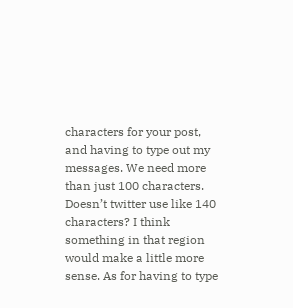characters for your post, and having to type out my messages. We need more than just 100 characters. Doesn’t twitter use like 140 characters? I think something in that region would make a little more sense. As for having to type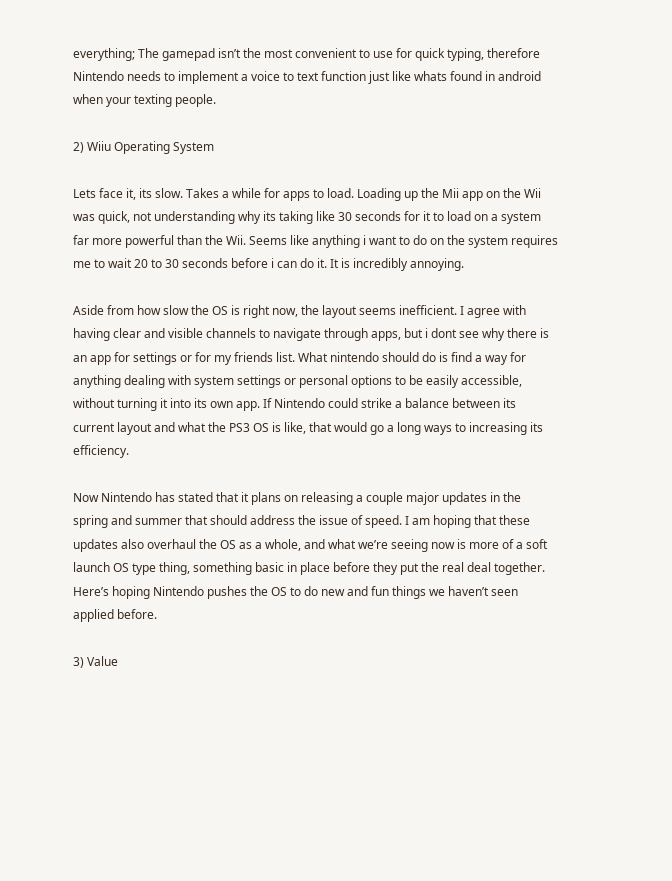everything; The gamepad isn’t the most convenient to use for quick typing, therefore Nintendo needs to implement a voice to text function just like whats found in android when your texting people.

2) Wiiu Operating System

Lets face it, its slow. Takes a while for apps to load. Loading up the Mii app on the Wii was quick, not understanding why its taking like 30 seconds for it to load on a system far more powerful than the Wii. Seems like anything i want to do on the system requires me to wait 20 to 30 seconds before i can do it. It is incredibly annoying.

Aside from how slow the OS is right now, the layout seems inefficient. I agree with having clear and visible channels to navigate through apps, but i dont see why there is an app for settings or for my friends list. What nintendo should do is find a way for anything dealing with system settings or personal options to be easily accessible, without turning it into its own app. If Nintendo could strike a balance between its current layout and what the PS3 OS is like, that would go a long ways to increasing its efficiency.

Now Nintendo has stated that it plans on releasing a couple major updates in the spring and summer that should address the issue of speed. I am hoping that these updates also overhaul the OS as a whole, and what we’re seeing now is more of a soft launch OS type thing, something basic in place before they put the real deal together. Here’s hoping Nintendo pushes the OS to do new and fun things we haven’t seen applied before.

3) Value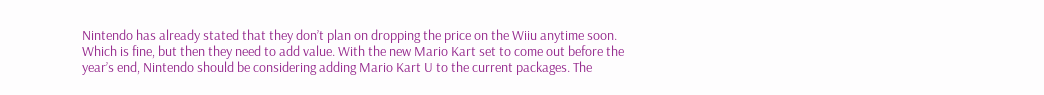Nintendo has already stated that they don’t plan on dropping the price on the Wiiu anytime soon. Which is fine, but then they need to add value. With the new Mario Kart set to come out before the year’s end, Nintendo should be considering adding Mario Kart U to the current packages. The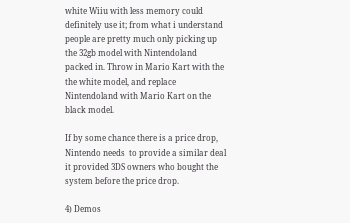white Wiiu with less memory could definitely use it; from what i understand people are pretty much only picking up the 32gb model with Nintendoland packed in. Throw in Mario Kart with the the white model, and replace Nintendoland with Mario Kart on the black model.

If by some chance there is a price drop, Nintendo needs  to provide a similar deal it provided 3DS owners who bought the system before the price drop.

4) Demos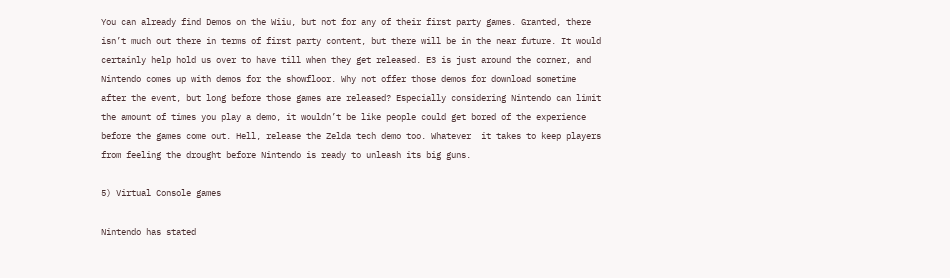You can already find Demos on the Wiiu, but not for any of their first party games. Granted, there isn’t much out there in terms of first party content, but there will be in the near future. It would certainly help hold us over to have till when they get released. E3 is just around the corner, and Nintendo comes up with demos for the showfloor. Why not offer those demos for download sometime after the event, but long before those games are released? Especially considering Nintendo can limit the amount of times you play a demo, it wouldn’t be like people could get bored of the experience before the games come out. Hell, release the Zelda tech demo too. Whatever  it takes to keep players from feeling the drought before Nintendo is ready to unleash its big guns.

5) Virtual Console games

Nintendo has stated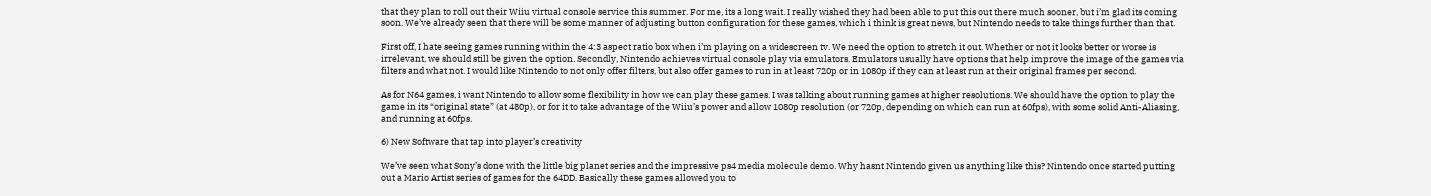that they plan to roll out their Wiiu virtual console service this summer. For me, its a long wait. I really wished they had been able to put this out there much sooner, but i’m glad its coming soon. We’ve already seen that there will be some manner of adjusting button configuration for these games, which i think is great news, but Nintendo needs to take things further than that.

First off, I hate seeing games running within the 4:3 aspect ratio box when i’m playing on a widescreen tv. We need the option to stretch it out. Whether or not it looks better or worse is irrelevant, we should still be given the option. Secondly, Nintendo achieves virtual console play via emulators. Emulators usually have options that help improve the image of the games via filters and what not. I would like Nintendo to not only offer filters, but also offer games to run in at least 720p or in 1080p if they can at least run at their original frames per second.

As for N64 games, i want Nintendo to allow some flexibility in how we can play these games. I was talking about running games at higher resolutions. We should have the option to play the game in its “original state” (at 480p), or for it to take advantage of the Wiiu’s power and allow 1080p resolution (or 720p, depending on which can run at 60fps), with some solid Anti-Aliasing, and running at 60fps.

6) New Software that tap into player’s creativity

We’ve seen what Sony’s done with the little big planet series and the impressive ps4 media molecule demo. Why hasnt Nintendo given us anything like this? Nintendo once started putting out a Mario Artist series of games for the 64DD. Basically these games allowed you to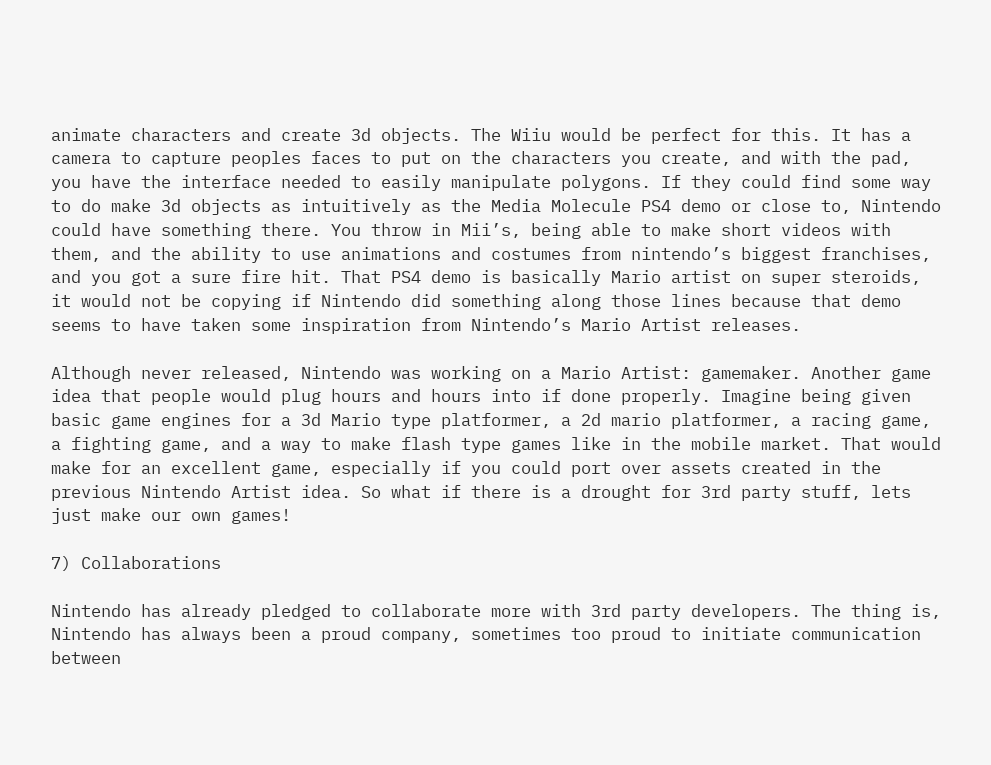animate characters and create 3d objects. The Wiiu would be perfect for this. It has a camera to capture peoples faces to put on the characters you create, and with the pad, you have the interface needed to easily manipulate polygons. If they could find some way to do make 3d objects as intuitively as the Media Molecule PS4 demo or close to, Nintendo could have something there. You throw in Mii’s, being able to make short videos with them, and the ability to use animations and costumes from nintendo’s biggest franchises, and you got a sure fire hit. That PS4 demo is basically Mario artist on super steroids, it would not be copying if Nintendo did something along those lines because that demo seems to have taken some inspiration from Nintendo’s Mario Artist releases.

Although never released, Nintendo was working on a Mario Artist: gamemaker. Another game idea that people would plug hours and hours into if done properly. Imagine being given basic game engines for a 3d Mario type platformer, a 2d mario platformer, a racing game, a fighting game, and a way to make flash type games like in the mobile market. That would make for an excellent game, especially if you could port over assets created in the previous Nintendo Artist idea. So what if there is a drought for 3rd party stuff, lets just make our own games!

7) Collaborations

Nintendo has already pledged to collaborate more with 3rd party developers. The thing is, Nintendo has always been a proud company, sometimes too proud to initiate communication between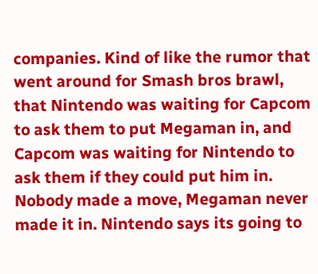companies. Kind of like the rumor that went around for Smash bros brawl, that Nintendo was waiting for Capcom to ask them to put Megaman in, and Capcom was waiting for Nintendo to ask them if they could put him in. Nobody made a move, Megaman never made it in. Nintendo says its going to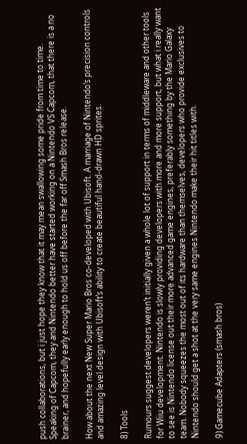push collaborations, but i just hope they know that it may mean swallowing some pride from time to time. Speaking of Capcom, they and Nintendo better have started working on a Nintendo VS Capcom, that there is a no brainer, and hopefully early enough to hold us off before the far off Smash Bros release.

How about the next New Super Mario Bros co-developed with Ubisoft. A marriage of Nintendo’s precision controls and amazing level design with Ubisoft’s ability to create beautiful hand-drawn HD sprites.

8) Tools

Rumours suggest developers weren’t initially given a whole lot of support in terms of middleware and other tools for Wiiu development. Nintendo is slowly providing developers with more and more support, but what i really want to see is Nintendo license out their more advanced game engines, preferably something by the Mario Galaxy team. Nobody squeezes the most out of its hardware than themselves, developers who provide exclusives to Nintendo should get a shot at the very same engines Nintendo make their hit titles with.

9) Gamecube Adapters (smash bros)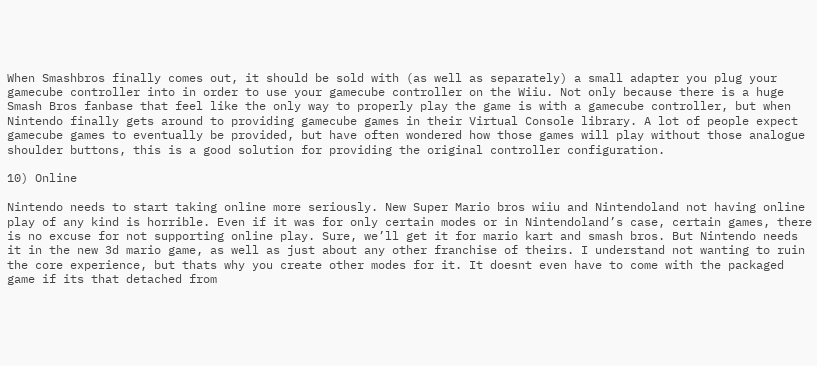When Smashbros finally comes out, it should be sold with (as well as separately) a small adapter you plug your gamecube controller into in order to use your gamecube controller on the Wiiu. Not only because there is a huge Smash Bros fanbase that feel like the only way to properly play the game is with a gamecube controller, but when Nintendo finally gets around to providing gamecube games in their Virtual Console library. A lot of people expect gamecube games to eventually be provided, but have often wondered how those games will play without those analogue shoulder buttons, this is a good solution for providing the original controller configuration.

10) Online

Nintendo needs to start taking online more seriously. New Super Mario bros wiiu and Nintendoland not having online play of any kind is horrible. Even if it was for only certain modes or in Nintendoland’s case, certain games, there is no excuse for not supporting online play. Sure, we’ll get it for mario kart and smash bros. But Nintendo needs it in the new 3d mario game, as well as just about any other franchise of theirs. I understand not wanting to ruin the core experience, but thats why you create other modes for it. It doesnt even have to come with the packaged game if its that detached from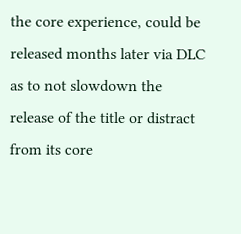the core experience, could be released months later via DLC as to not slowdown the release of the title or distract from its core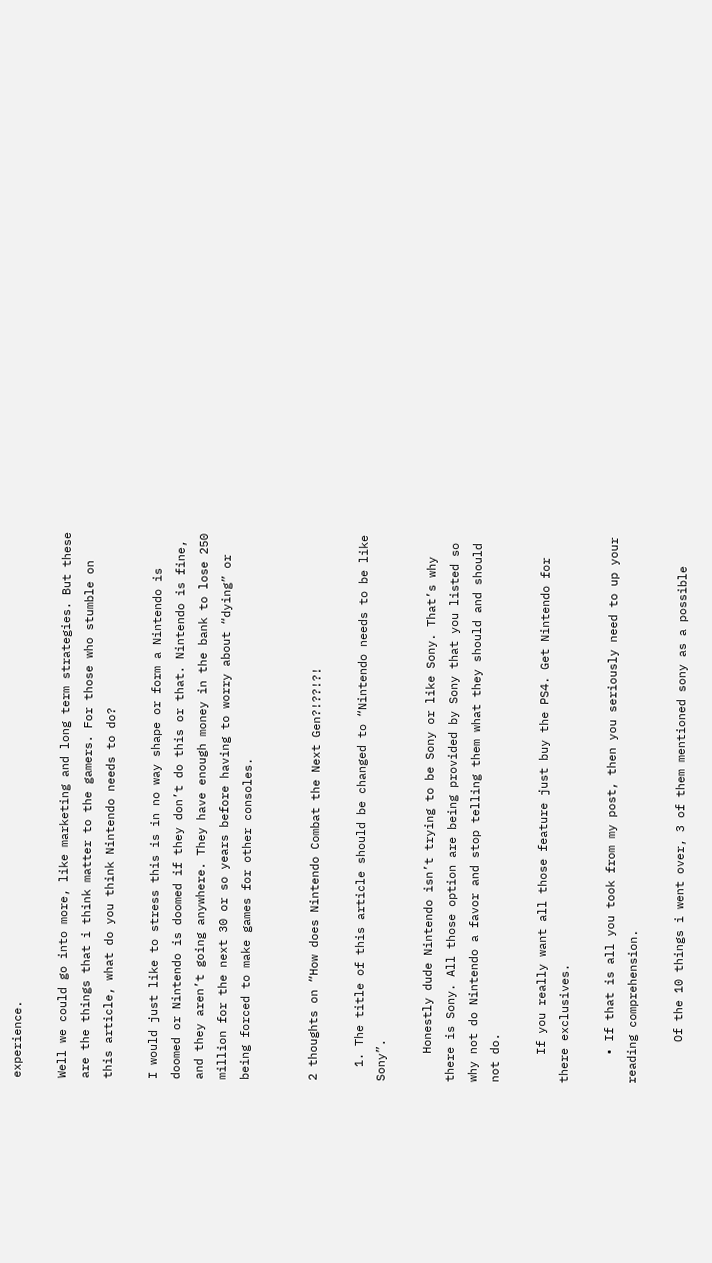experience.

Well we could go into more, like marketing and long term strategies. But these are the things that i think matter to the gamers. For those who stumble on this article, what do you think Nintendo needs to do?

I would just like to stress this is in no way shape or form a Nintendo is doomed or Nintendo is doomed if they don’t do this or that. Nintendo is fine, and they aren’t going anywhere. They have enough money in the bank to lose 250 million for the next 30 or so years before having to worry about “dying” or being forced to make games for other consoles.


2 thoughts on “How does Nintendo Combat the Next Gen?!??!?!

  1. The title of this article should be changed to “Nintendo needs to be like Sony”.

    Honestly dude Nintendo isn’t trying to be Sony or like Sony. That’s why there is Sony. All those option are being provided by Sony that you listed so why not do Nintendo a favor and stop telling them what they should and should not do.

    If you really want all those feature just buy the PS4. Get Nintendo for there exclusives.

    • If that is all you took from my post, then you seriously need to up your reading comprehension.

      Of the 10 things i went over, 3 of them mentioned sony as a possible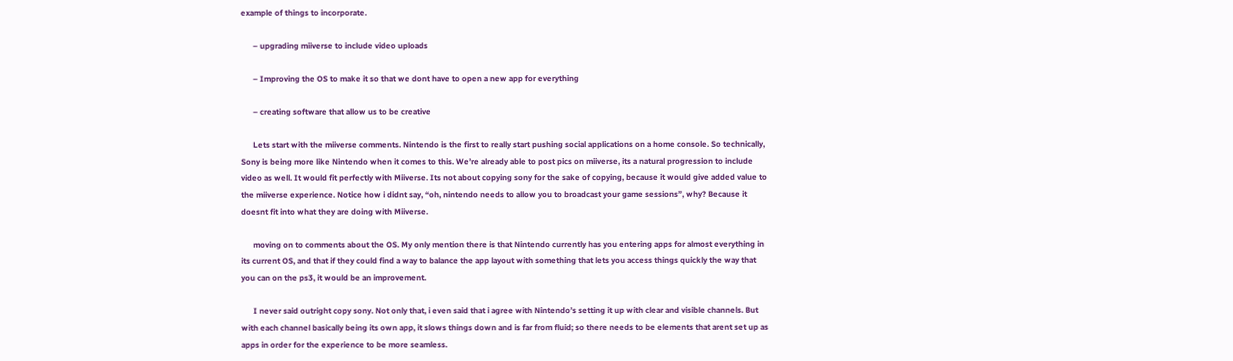example of things to incorporate.

      – upgrading miiverse to include video uploads

      – Improving the OS to make it so that we dont have to open a new app for everything

      – creating software that allow us to be creative

      Lets start with the miiverse comments. Nintendo is the first to really start pushing social applications on a home console. So technically, Sony is being more like Nintendo when it comes to this. We’re already able to post pics on miiverse, its a natural progression to include video as well. It would fit perfectly with Miiverse. Its not about copying sony for the sake of copying, because it would give added value to the miiverse experience. Notice how i didnt say, “oh, nintendo needs to allow you to broadcast your game sessions”, why? Because it doesnt fit into what they are doing with Miiverse.

      moving on to comments about the OS. My only mention there is that Nintendo currently has you entering apps for almost everything in its current OS, and that if they could find a way to balance the app layout with something that lets you access things quickly the way that you can on the ps3, it would be an improvement.

      I never said outright copy sony. Not only that, i even said that i agree with Nintendo’s setting it up with clear and visible channels. But with each channel basically being its own app, it slows things down and is far from fluid; so there needs to be elements that arent set up as apps in order for the experience to be more seamless.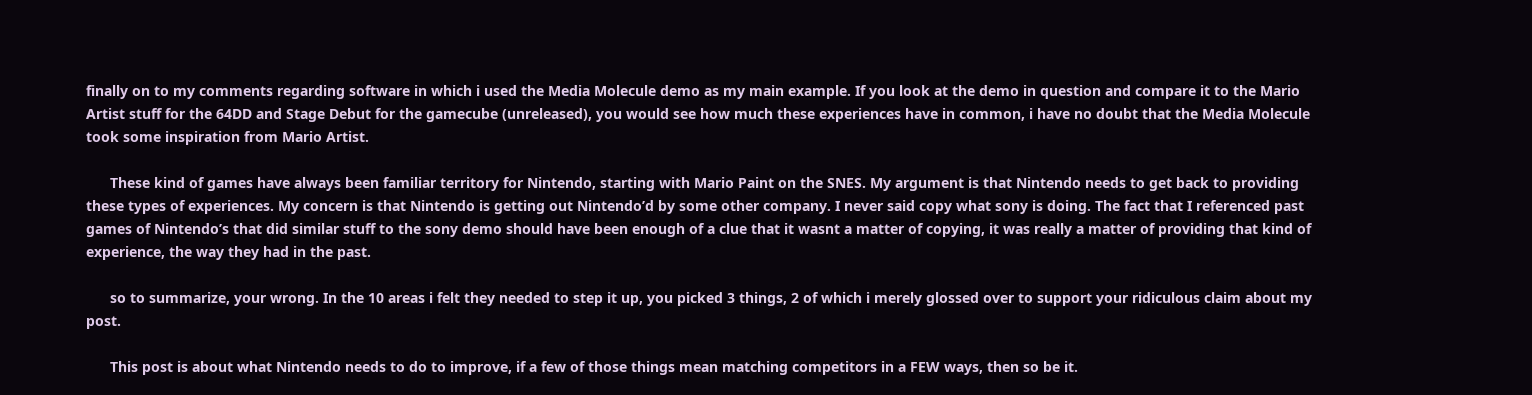finally on to my comments regarding software in which i used the Media Molecule demo as my main example. If you look at the demo in question and compare it to the Mario Artist stuff for the 64DD and Stage Debut for the gamecube (unreleased), you would see how much these experiences have in common, i have no doubt that the Media Molecule took some inspiration from Mario Artist.

      These kind of games have always been familiar territory for Nintendo, starting with Mario Paint on the SNES. My argument is that Nintendo needs to get back to providing these types of experiences. My concern is that Nintendo is getting out Nintendo’d by some other company. I never said copy what sony is doing. The fact that I referenced past games of Nintendo’s that did similar stuff to the sony demo should have been enough of a clue that it wasnt a matter of copying, it was really a matter of providing that kind of experience, the way they had in the past.

      so to summarize, your wrong. In the 10 areas i felt they needed to step it up, you picked 3 things, 2 of which i merely glossed over to support your ridiculous claim about my post.

      This post is about what Nintendo needs to do to improve, if a few of those things mean matching competitors in a FEW ways, then so be it.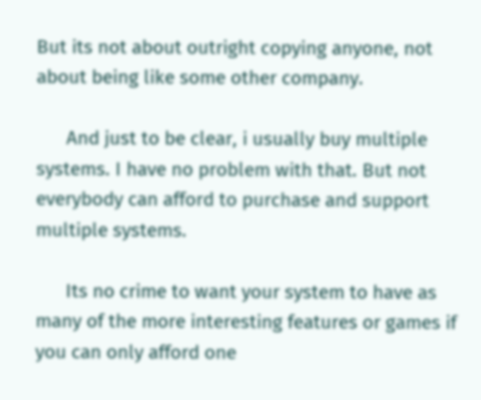But its not about outright copying anyone, not about being like some other company.

      And just to be clear, i usually buy multiple systems. I have no problem with that. But not everybody can afford to purchase and support multiple systems.

      Its no crime to want your system to have as many of the more interesting features or games if you can only afford one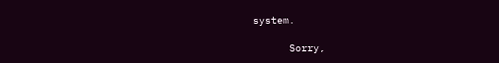system.

      Sorry,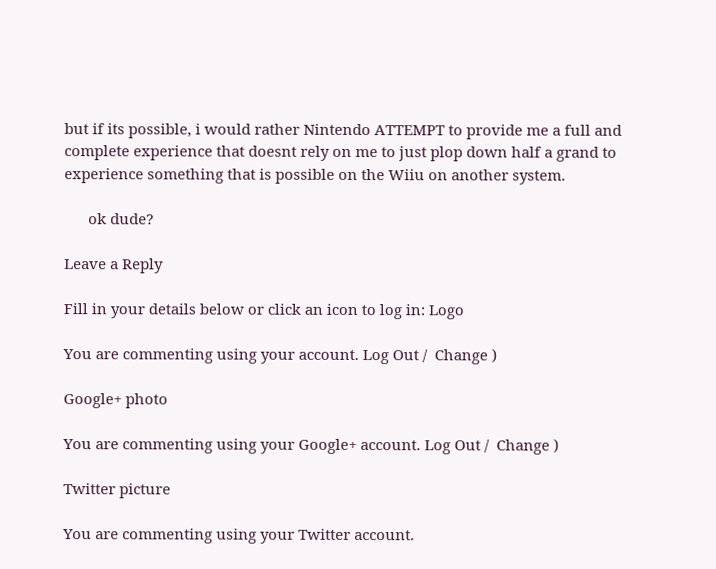but if its possible, i would rather Nintendo ATTEMPT to provide me a full and complete experience that doesnt rely on me to just plop down half a grand to experience something that is possible on the Wiiu on another system.

      ok dude?

Leave a Reply

Fill in your details below or click an icon to log in: Logo

You are commenting using your account. Log Out /  Change )

Google+ photo

You are commenting using your Google+ account. Log Out /  Change )

Twitter picture

You are commenting using your Twitter account.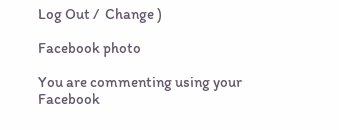Log Out /  Change )

Facebook photo

You are commenting using your Facebook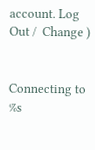account. Log Out /  Change )


Connecting to %s